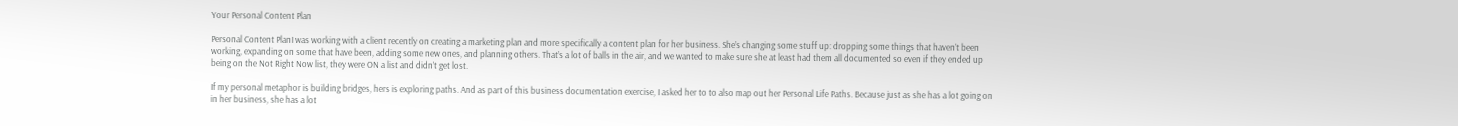Your Personal Content Plan

Personal Content PlanI was working with a client recently on creating a marketing plan and more specifically a content plan for her business. She’s changing some stuff up: dropping some things that haven’t been working, expanding on some that have been, adding some new ones, and planning others. That’s a lot of balls in the air, and we wanted to make sure she at least had them all documented so even if they ended up being on the Not Right Now list, they were ON a list and didn’t get lost.

If my personal metaphor is building bridges, hers is exploring paths. And as part of this business documentation exercise, I asked her to to also map out her Personal Life Paths. Because just as she has a lot going on in her business, she has a lot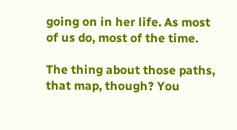going on in her life. As most of us do, most of the time.

The thing about those paths, that map, though? You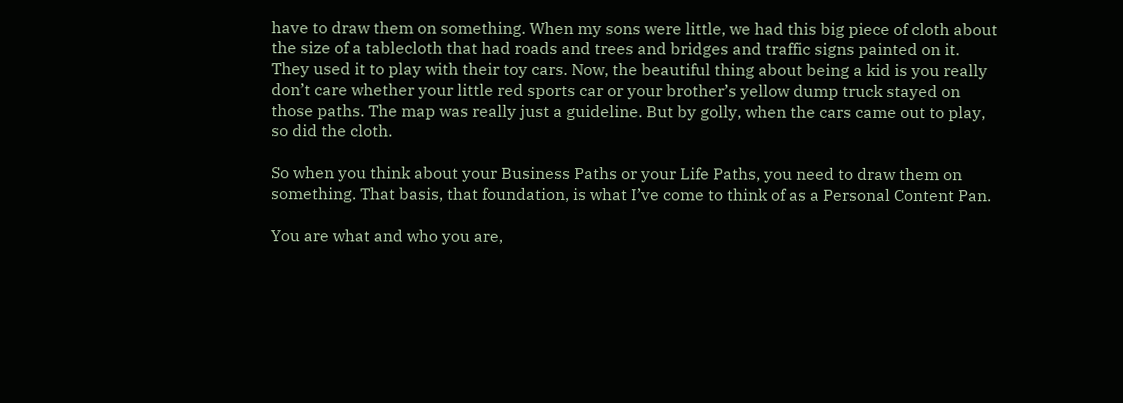have to draw them on something. When my sons were little, we had this big piece of cloth about the size of a tablecloth that had roads and trees and bridges and traffic signs painted on it. They used it to play with their toy cars. Now, the beautiful thing about being a kid is you really don’t care whether your little red sports car or your brother’s yellow dump truck stayed on those paths. The map was really just a guideline. But by golly, when the cars came out to play, so did the cloth.

So when you think about your Business Paths or your Life Paths, you need to draw them on something. That basis, that foundation, is what I’ve come to think of as a Personal Content Pan.

You are what and who you are,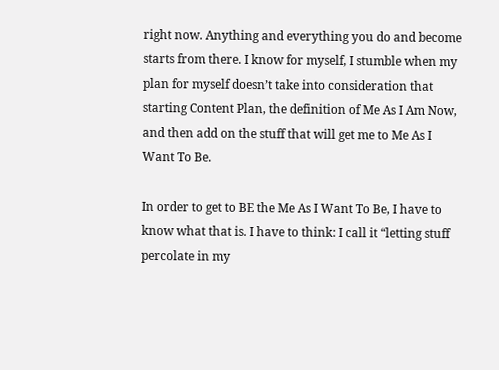right now. Anything and everything you do and become starts from there. I know for myself, I stumble when my plan for myself doesn’t take into consideration that starting Content Plan, the definition of Me As I Am Now, and then add on the stuff that will get me to Me As I Want To Be.

In order to get to BE the Me As I Want To Be, I have to know what that is. I have to think: I call it “letting stuff percolate in my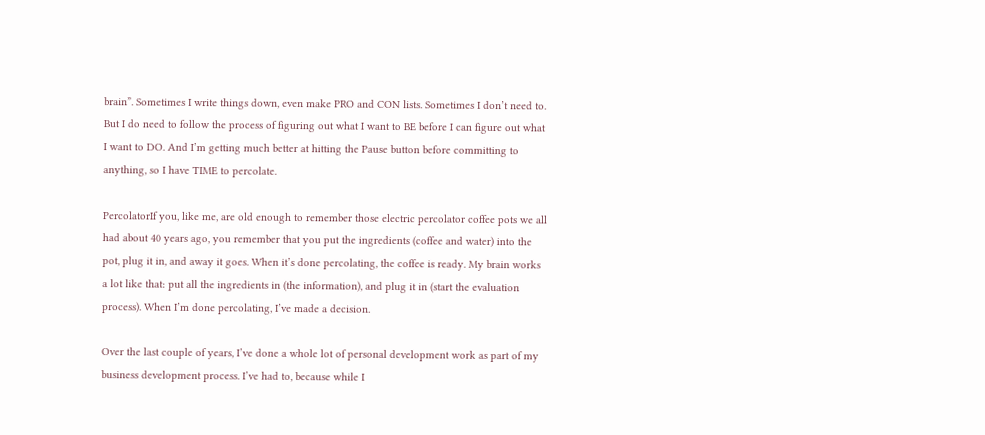brain”. Sometimes I write things down, even make PRO and CON lists. Sometimes I don’t need to. But I do need to follow the process of figuring out what I want to BE before I can figure out what I want to DO. And I’m getting much better at hitting the Pause button before committing to anything, so I have TIME to percolate.

PercolatorIf you, like me, are old enough to remember those electric percolator coffee pots we all had about 40 years ago, you remember that you put the ingredients (coffee and water) into the pot, plug it in, and away it goes. When it’s done percolating, the coffee is ready. My brain works a lot like that: put all the ingredients in (the information), and plug it in (start the evaluation process). When I’m done percolating, I’ve made a decision.

Over the last couple of years, I’ve done a whole lot of personal development work as part of my business development process. I’ve had to, because while I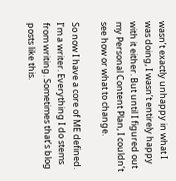wasn’t exactly unhappy in what I was doing, I wasn’t entirely happy with it either. But until I figured out my Personal Content Plan, I couldn’t see how or what to change.

So now I have a core of ME defined. I’m a writer. Everything I do stems from writing. Sometimes that’s blog posts like this.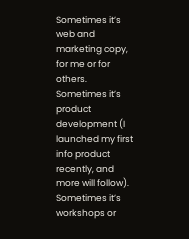Sometimes it’s web and marketing copy, for me or for others. Sometimes it’s product development (I launched my first info product recently, and more will follow). Sometimes it’s workshops or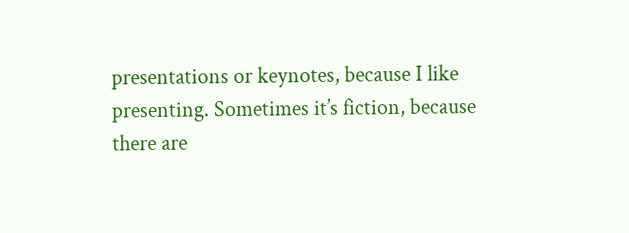presentations or keynotes, because I like presenting. Sometimes it’s fiction, because there are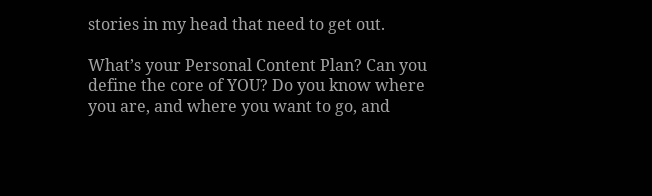stories in my head that need to get out.

What’s your Personal Content Plan? Can you define the core of YOU? Do you know where you are, and where you want to go, and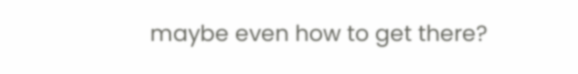maybe even how to get there?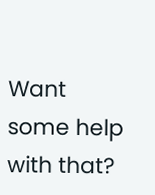Want some help with that?